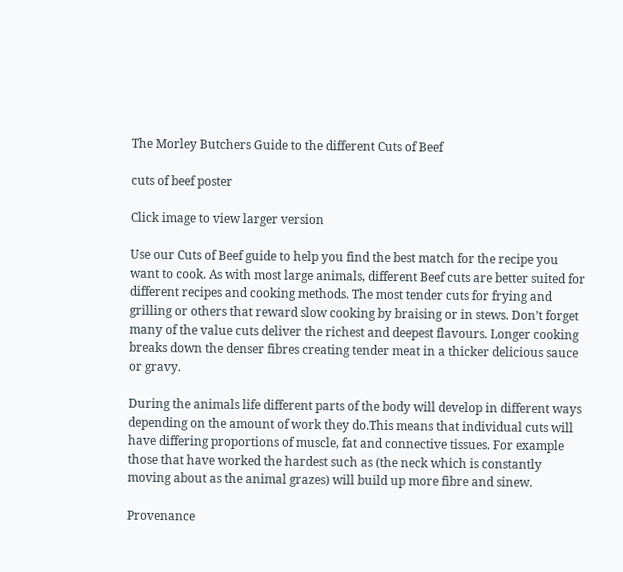The Morley Butchers Guide to the different Cuts of Beef

cuts of beef poster

Click image to view larger version

Use our Cuts of Beef guide to help you find the best match for the recipe you want to cook. As with most large animals, different Beef cuts are better suited for different recipes and cooking methods. The most tender cuts for frying and grilling or others that reward slow cooking by braising or in stews. Don’t forget many of the value cuts deliver the richest and deepest flavours. Longer cooking breaks down the denser fibres creating tender meat in a thicker delicious sauce or gravy.

During the animals life different parts of the body will develop in different ways depending on the amount of work they do.This means that individual cuts will have differing proportions of muscle, fat and connective tissues. For example those that have worked the hardest such as (the neck which is constantly moving about as the animal grazes) will build up more fibre and sinew.

Provenance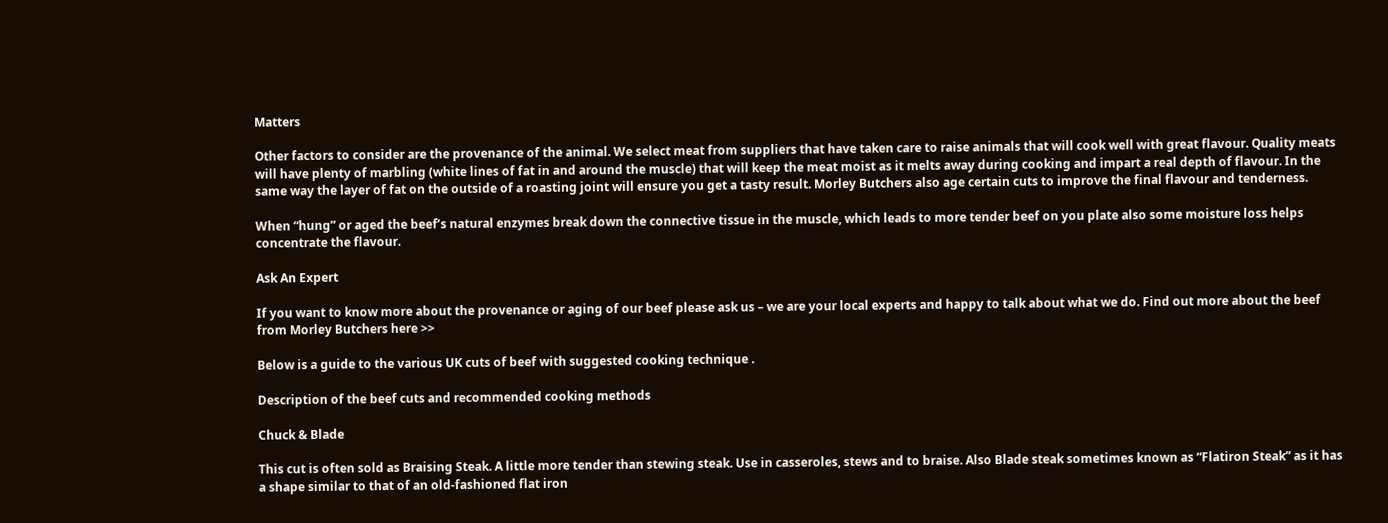Matters

Other factors to consider are the provenance of the animal. We select meat from suppliers that have taken care to raise animals that will cook well with great flavour. Quality meats will have plenty of marbling (white lines of fat in and around the muscle) that will keep the meat moist as it melts away during cooking and impart a real depth of flavour. In the same way the layer of fat on the outside of a roasting joint will ensure you get a tasty result. Morley Butchers also age certain cuts to improve the final flavour and tenderness.

When “hung” or aged the beef’s natural enzymes break down the connective tissue in the muscle, which leads to more tender beef on you plate also some moisture loss helps concentrate the flavour.

Ask An Expert

If you want to know more about the provenance or aging of our beef please ask us – we are your local experts and happy to talk about what we do. Find out more about the beef from Morley Butchers here >>

Below is a guide to the various UK cuts of beef with suggested cooking technique .

Description of the beef cuts and recommended cooking methods

Chuck & Blade

This cut is often sold as Braising Steak. A little more tender than stewing steak. Use in casseroles, stews and to braise. Also Blade steak sometimes known as “Flatiron Steak” as it has a shape similar to that of an old-fashioned flat iron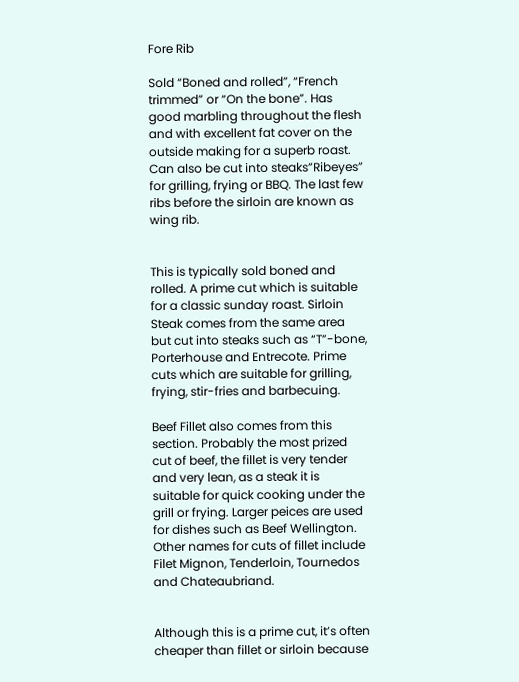Fore Rib

Sold “Boned and rolled”, “French trimmed” or “On the bone”. Has good marbling throughout the flesh and with excellent fat cover on the outside making for a superb roast. Can also be cut into steaks”Ribeyes” for grilling, frying or BBQ. The last few ribs before the sirloin are known as wing rib.


This is typically sold boned and rolled. A prime cut which is suitable for a classic sunday roast. Sirloin Steak comes from the same area but cut into steaks such as “T”-bone, Porterhouse and Entrecote. Prime cuts which are suitable for grilling, frying, stir-fries and barbecuing.

Beef Fillet also comes from this section. Probably the most prized cut of beef, the fillet is very tender and very lean, as a steak it is suitable for quick cooking under the grill or frying. Larger peices are used for dishes such as Beef Wellington. Other names for cuts of fillet include Filet Mignon, Tenderloin, Tournedos and Chateaubriand.


Although this is a prime cut, it’s often cheaper than fillet or sirloin because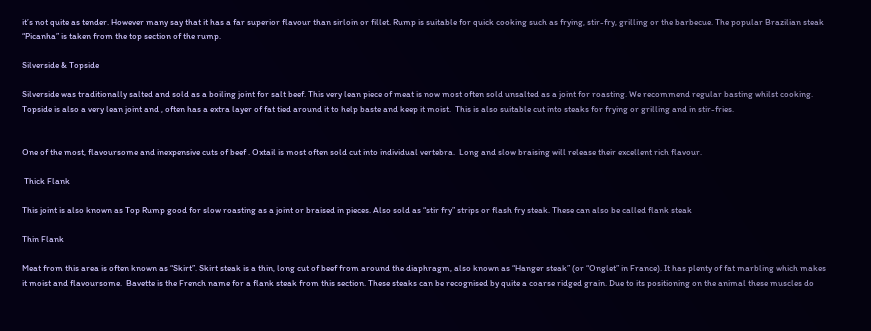it’s not quite as tender. However many say that it has a far superior flavour than sirloin or fillet. Rump is suitable for quick cooking such as frying, stir-fry, grilling or the barbecue. The popular Brazilian steak “Picanha” is taken from the top section of the rump.

Silverside & Topside

Silverside was traditionally salted and sold as a boiling joint for salt beef. This very lean piece of meat is now most often sold unsalted as a joint for roasting. We recommend regular basting whilst cooking. Topside is also a very lean joint and , often has a extra layer of fat tied around it to help baste and keep it moist.  This is also suitable cut into steaks for frying or grilling and in stir-fries.


One of the most, flavoursome and inexpensive cuts of beef . Oxtail is most often sold cut into individual vertebra.  Long and slow braising will release their excellent rich flavour.

 Thick Flank

This joint is also known as Top Rump good for slow roasting as a joint or braised in pieces. Also sold as “stir fry” strips or flash fry steak. These can also be called flank steak

Thin Flank

Meat from this area is often known as “Skirt”. Skirt steak is a thin, long cut of beef from around the diaphragm, also known as “Hanger steak” (or “Onglet” in France). It has plenty of fat marbling which makes it moist and flavoursome.  Bavette is the French name for a flank steak from this section. These steaks can be recognised by quite a coarse ridged grain. Due to its positioning on the animal these muscles do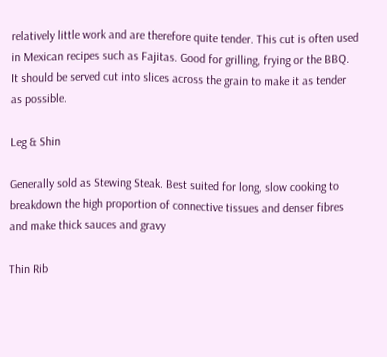relatively little work and are therefore quite tender. This cut is often used in Mexican recipes such as Fajitas. Good for grilling, frying or the BBQ. It should be served cut into slices across the grain to make it as tender as possible.

Leg & Shin

Generally sold as Stewing Steak. Best suited for long, slow cooking to breakdown the high proportion of connective tissues and denser fibres and make thick sauces and gravy

Thin Rib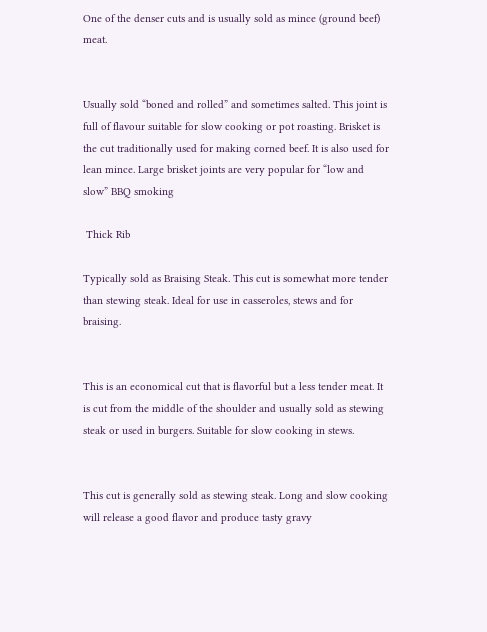One of the denser cuts and is usually sold as mince (ground beef) meat.


Usually sold “boned and rolled” and sometimes salted. This joint is full of flavour suitable for slow cooking or pot roasting. Brisket is the cut traditionally used for making corned beef. It is also used for lean mince. Large brisket joints are very popular for “low and slow” BBQ smoking

 Thick Rib

Typically sold as Braising Steak. This cut is somewhat more tender than stewing steak. Ideal for use in casseroles, stews and for braising.


This is an economical cut that is flavorful but a less tender meat. It is cut from the middle of the shoulder and usually sold as stewing steak or used in burgers. Suitable for slow cooking in stews.


This cut is generally sold as stewing steak. Long and slow cooking will release a good flavor and produce tasty gravy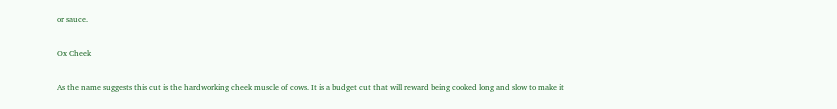or sauce.

Ox Cheek

As the name suggests this cut is the hardworking cheek muscle of cows. It is a budget cut that will reward being cooked long and slow to make it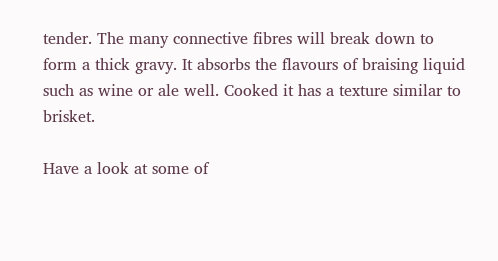tender. The many connective fibres will break down to form a thick gravy. It absorbs the flavours of braising liquid such as wine or ale well. Cooked it has a texture similar to brisket.

Have a look at some of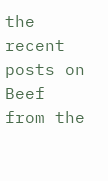the recent posts on Beef from the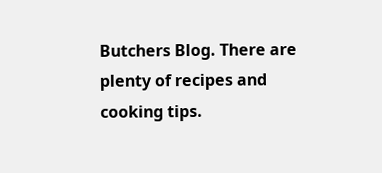Butchers Blog. There are plenty of recipes and cooking tips.